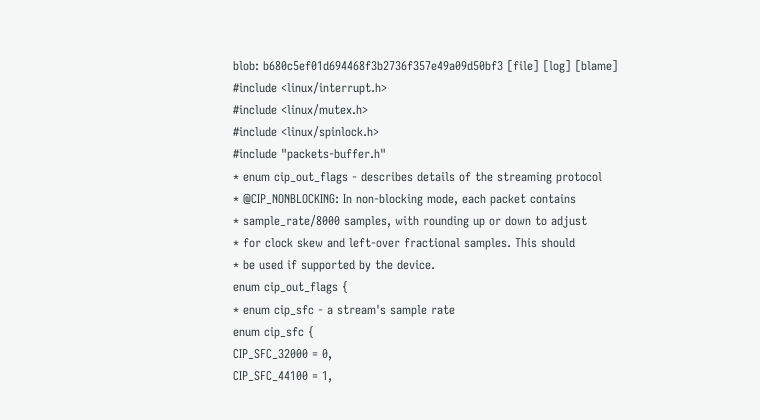blob: b680c5ef01d694468f3b2736f357e49a09d50bf3 [file] [log] [blame]
#include <linux/interrupt.h>
#include <linux/mutex.h>
#include <linux/spinlock.h>
#include "packets-buffer.h"
* enum cip_out_flags - describes details of the streaming protocol
* @CIP_NONBLOCKING: In non-blocking mode, each packet contains
* sample_rate/8000 samples, with rounding up or down to adjust
* for clock skew and left-over fractional samples. This should
* be used if supported by the device.
enum cip_out_flags {
* enum cip_sfc - a stream's sample rate
enum cip_sfc {
CIP_SFC_32000 = 0,
CIP_SFC_44100 = 1,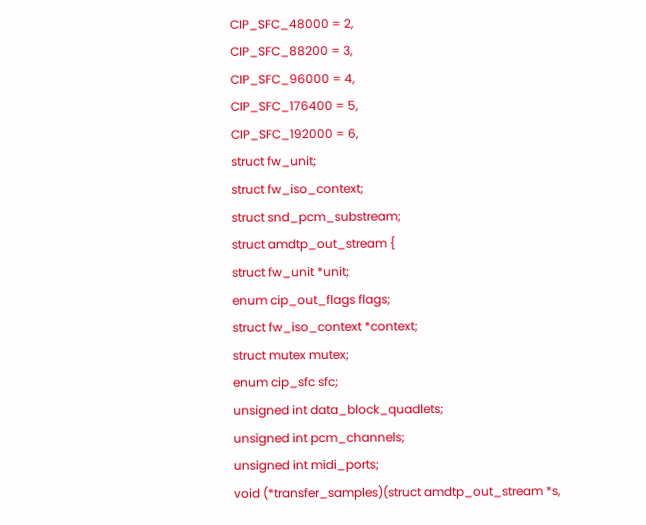CIP_SFC_48000 = 2,
CIP_SFC_88200 = 3,
CIP_SFC_96000 = 4,
CIP_SFC_176400 = 5,
CIP_SFC_192000 = 6,
struct fw_unit;
struct fw_iso_context;
struct snd_pcm_substream;
struct amdtp_out_stream {
struct fw_unit *unit;
enum cip_out_flags flags;
struct fw_iso_context *context;
struct mutex mutex;
enum cip_sfc sfc;
unsigned int data_block_quadlets;
unsigned int pcm_channels;
unsigned int midi_ports;
void (*transfer_samples)(struct amdtp_out_stream *s,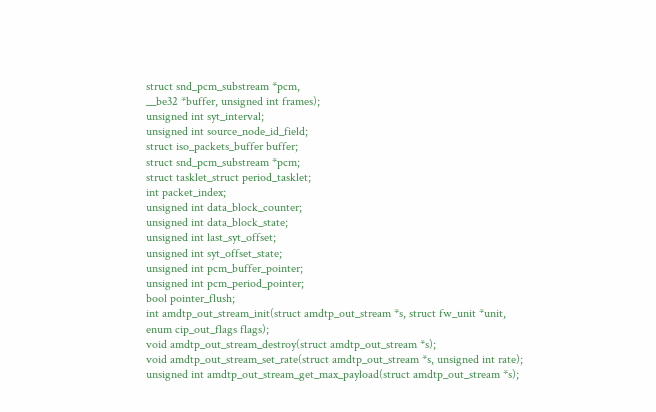struct snd_pcm_substream *pcm,
__be32 *buffer, unsigned int frames);
unsigned int syt_interval;
unsigned int source_node_id_field;
struct iso_packets_buffer buffer;
struct snd_pcm_substream *pcm;
struct tasklet_struct period_tasklet;
int packet_index;
unsigned int data_block_counter;
unsigned int data_block_state;
unsigned int last_syt_offset;
unsigned int syt_offset_state;
unsigned int pcm_buffer_pointer;
unsigned int pcm_period_pointer;
bool pointer_flush;
int amdtp_out_stream_init(struct amdtp_out_stream *s, struct fw_unit *unit,
enum cip_out_flags flags);
void amdtp_out_stream_destroy(struct amdtp_out_stream *s);
void amdtp_out_stream_set_rate(struct amdtp_out_stream *s, unsigned int rate);
unsigned int amdtp_out_stream_get_max_payload(struct amdtp_out_stream *s);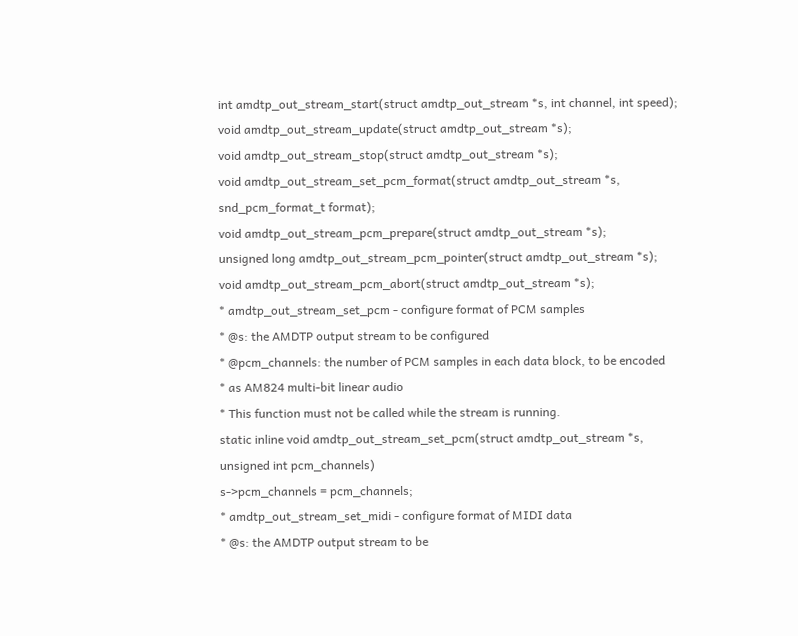int amdtp_out_stream_start(struct amdtp_out_stream *s, int channel, int speed);
void amdtp_out_stream_update(struct amdtp_out_stream *s);
void amdtp_out_stream_stop(struct amdtp_out_stream *s);
void amdtp_out_stream_set_pcm_format(struct amdtp_out_stream *s,
snd_pcm_format_t format);
void amdtp_out_stream_pcm_prepare(struct amdtp_out_stream *s);
unsigned long amdtp_out_stream_pcm_pointer(struct amdtp_out_stream *s);
void amdtp_out_stream_pcm_abort(struct amdtp_out_stream *s);
* amdtp_out_stream_set_pcm - configure format of PCM samples
* @s: the AMDTP output stream to be configured
* @pcm_channels: the number of PCM samples in each data block, to be encoded
* as AM824 multi-bit linear audio
* This function must not be called while the stream is running.
static inline void amdtp_out_stream_set_pcm(struct amdtp_out_stream *s,
unsigned int pcm_channels)
s->pcm_channels = pcm_channels;
* amdtp_out_stream_set_midi - configure format of MIDI data
* @s: the AMDTP output stream to be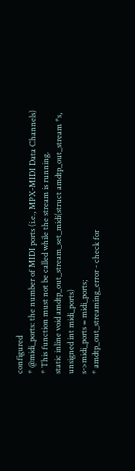configured
* @midi_ports: the number of MIDI ports (i.e., MPX-MIDI Data Channels)
* This function must not be called while the stream is running.
static inline void amdtp_out_stream_set_midi(struct amdtp_out_stream *s,
unsigned int midi_ports)
s->midi_ports = midi_ports;
* amdtp_out_streaming_error - check for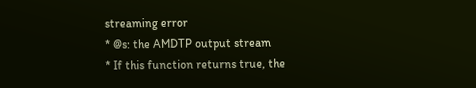streaming error
* @s: the AMDTP output stream
* If this function returns true, the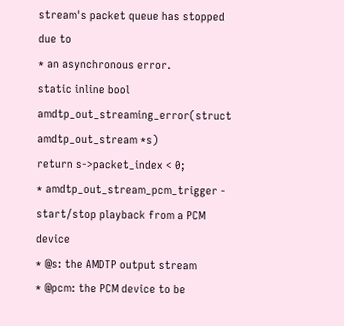stream's packet queue has stopped due to
* an asynchronous error.
static inline bool amdtp_out_streaming_error(struct amdtp_out_stream *s)
return s->packet_index < 0;
* amdtp_out_stream_pcm_trigger - start/stop playback from a PCM device
* @s: the AMDTP output stream
* @pcm: the PCM device to be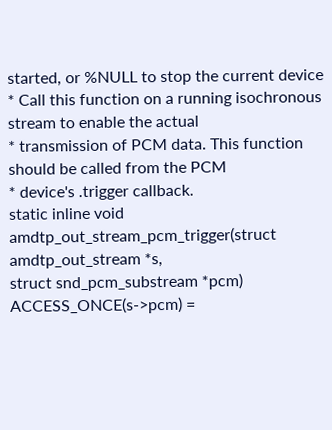started, or %NULL to stop the current device
* Call this function on a running isochronous stream to enable the actual
* transmission of PCM data. This function should be called from the PCM
* device's .trigger callback.
static inline void amdtp_out_stream_pcm_trigger(struct amdtp_out_stream *s,
struct snd_pcm_substream *pcm)
ACCESS_ONCE(s->pcm) =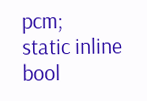pcm;
static inline bool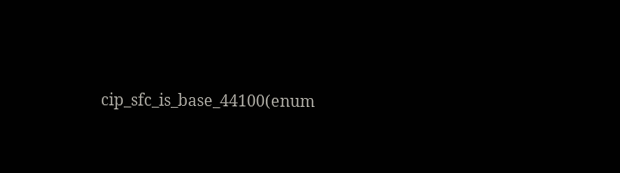cip_sfc_is_base_44100(enum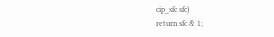cip_sfc sfc)
return sfc & 1;